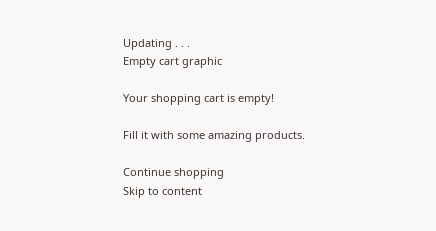Updating . . .
Empty cart graphic

Your shopping cart is empty!

Fill it with some amazing products.

Continue shopping
Skip to content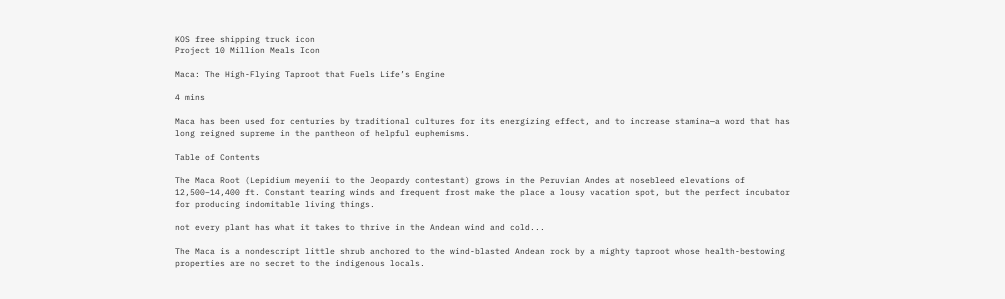KOS free shipping truck icon
Project 10 Million Meals Icon

Maca: The High-Flying Taproot that Fuels Life’s Engine

4 mins

Maca has been used for centuries by traditional cultures for its energizing effect, and to increase stamina—a word that has long reigned supreme in the pantheon of helpful euphemisms.

Table of Contents

The Maca Root (Lepidium meyenii to the Jeopardy contestant) grows in the Peruvian Andes at nosebleed elevations of 12,500–14,400 ft. Constant tearing winds and frequent frost make the place a lousy vacation spot, but the perfect incubator for producing indomitable living things.

not every plant has what it takes to thrive in the Andean wind and cold...

The Maca is a nondescript little shrub anchored to the wind-blasted Andean rock by a mighty taproot whose health-bestowing properties are no secret to the indigenous locals.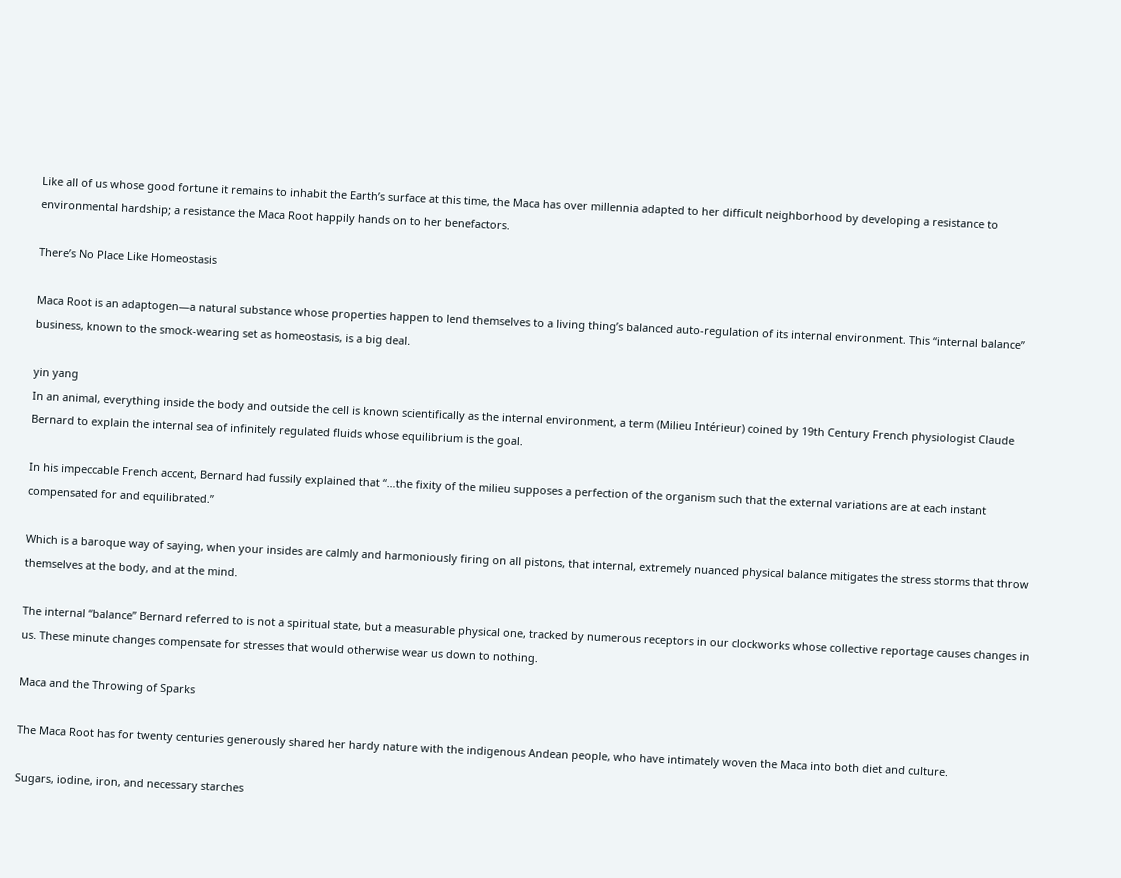Like all of us whose good fortune it remains to inhabit the Earth’s surface at this time, the Maca has over millennia adapted to her difficult neighborhood by developing a resistance to environmental hardship; a resistance the Maca Root happily hands on to her benefactors.

There’s No Place Like Homeostasis

Maca Root is an adaptogen—a natural substance whose properties happen to lend themselves to a living thing’s balanced auto-regulation of its internal environment. This “internal balance” business, known to the smock-wearing set as homeostasis, is a big deal.

yin yang
In an animal, everything inside the body and outside the cell is known scientifically as the internal environment, a term (Milieu Intérieur) coined by 19th Century French physiologist Claude Bernard to explain the internal sea of infinitely regulated fluids whose equilibrium is the goal.

In his impeccable French accent, Bernard had fussily explained that “…the fixity of the milieu supposes a perfection of the organism such that the external variations are at each instant compensated for and equilibrated.”

Which is a baroque way of saying, when your insides are calmly and harmoniously firing on all pistons, that internal, extremely nuanced physical balance mitigates the stress storms that throw themselves at the body, and at the mind.

The internal “balance” Bernard referred to is not a spiritual state, but a measurable physical one, tracked by numerous receptors in our clockworks whose collective reportage causes changes in us. These minute changes compensate for stresses that would otherwise wear us down to nothing.

Maca and the Throwing of Sparks

The Maca Root has for twenty centuries generously shared her hardy nature with the indigenous Andean people, who have intimately woven the Maca into both diet and culture.

Sugars, iodine, iron, and necessary starches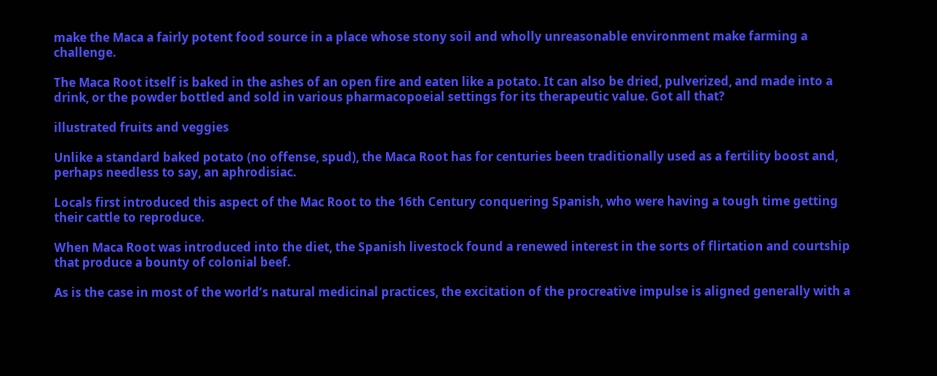make the Maca a fairly potent food source in a place whose stony soil and wholly unreasonable environment make farming a challenge.

The Maca Root itself is baked in the ashes of an open fire and eaten like a potato. It can also be dried, pulverized, and made into a drink, or the powder bottled and sold in various pharmacopoeial settings for its therapeutic value. Got all that?

illustrated fruits and veggies

Unlike a standard baked potato (no offense, spud), the Maca Root has for centuries been traditionally used as a fertility boost and, perhaps needless to say, an aphrodisiac.

Locals first introduced this aspect of the Mac Root to the 16th Century conquering Spanish, who were having a tough time getting their cattle to reproduce.

When Maca Root was introduced into the diet, the Spanish livestock found a renewed interest in the sorts of flirtation and courtship that produce a bounty of colonial beef.

As is the case in most of the world’s natural medicinal practices, the excitation of the procreative impulse is aligned generally with a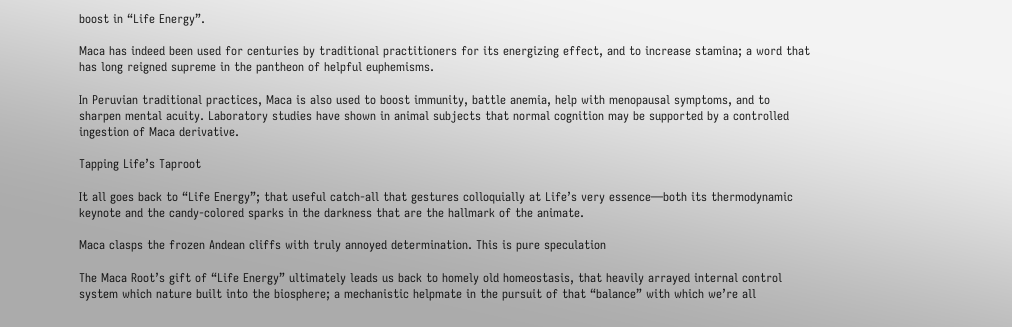boost in “Life Energy”.

Maca has indeed been used for centuries by traditional practitioners for its energizing effect, and to increase stamina; a word that has long reigned supreme in the pantheon of helpful euphemisms.

In Peruvian traditional practices, Maca is also used to boost immunity, battle anemia, help with menopausal symptoms, and to sharpen mental acuity. Laboratory studies have shown in animal subjects that normal cognition may be supported by a controlled ingestion of Maca derivative.

Tapping Life’s Taproot

It all goes back to “Life Energy”; that useful catch-all that gestures colloquially at Life’s very essence—both its thermodynamic keynote and the candy-colored sparks in the darkness that are the hallmark of the animate.

Maca clasps the frozen Andean cliffs with truly annoyed determination. This is pure speculation

The Maca Root’s gift of “Life Energy” ultimately leads us back to homely old homeostasis, that heavily arrayed internal control system which nature built into the biosphere; a mechanistic helpmate in the pursuit of that “balance” with which we’re all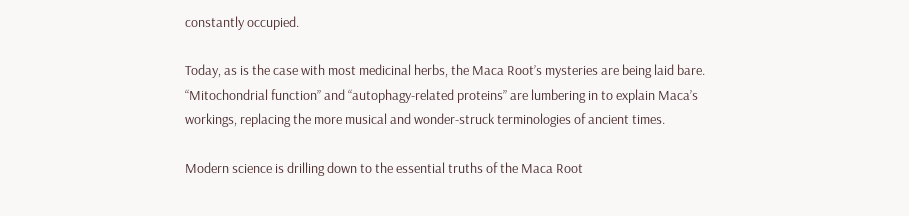constantly occupied.

Today, as is the case with most medicinal herbs, the Maca Root’s mysteries are being laid bare. “Mitochondrial function” and “autophagy-related proteins” are lumbering in to explain Maca’s workings, replacing the more musical and wonder-struck terminologies of ancient times.

Modern science is drilling down to the essential truths of the Maca Root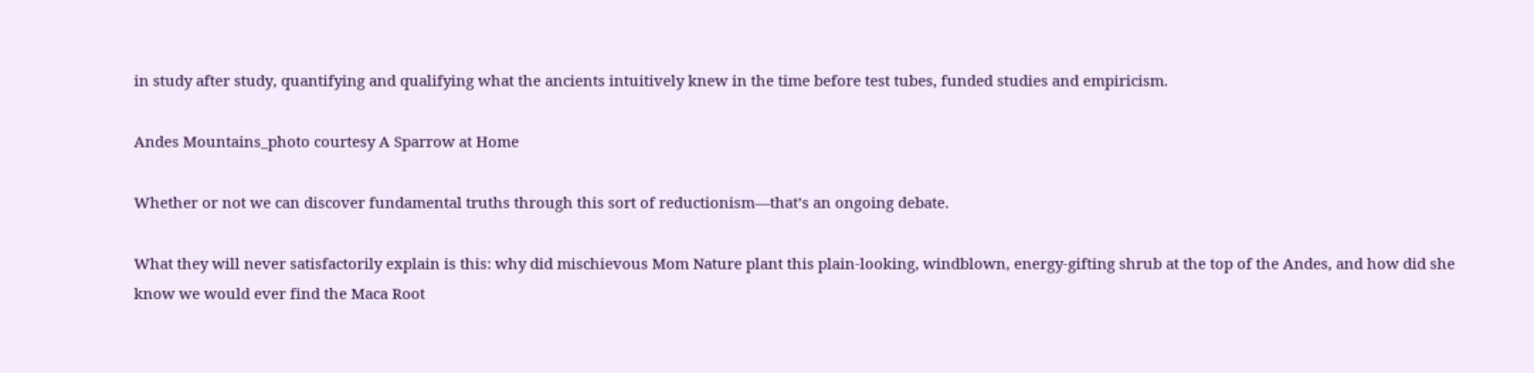in study after study, quantifying and qualifying what the ancients intuitively knew in the time before test tubes, funded studies and empiricism.

Andes Mountains_photo courtesy A Sparrow at Home

Whether or not we can discover fundamental truths through this sort of reductionism—that’s an ongoing debate.

What they will never satisfactorily explain is this: why did mischievous Mom Nature plant this plain-looking, windblown, energy-gifting shrub at the top of the Andes, and how did she know we would ever find the Maca Root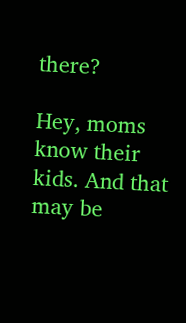there?

Hey, moms know their kids. And that may be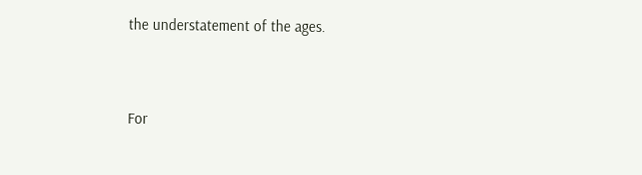the understatement of the ages.


For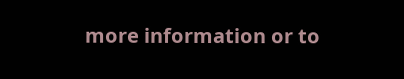more information or to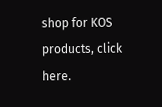shop for KOS products, click here.